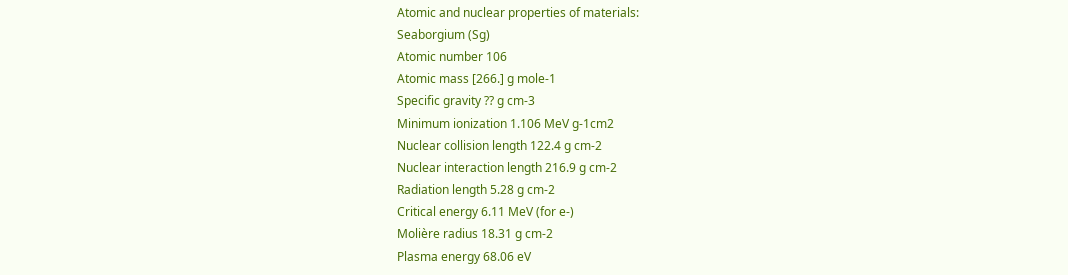Atomic and nuclear properties of materials:
Seaborgium (Sg)
Atomic number 106
Atomic mass [266.] g mole-1
Specific gravity ?? g cm-3
Minimum ionization 1.106 MeV g-1cm2
Nuclear collision length 122.4 g cm-2
Nuclear interaction length 216.9 g cm-2
Radiation length 5.28 g cm-2
Critical energy 6.11 MeV (for e-)
Molière radius 18.31 g cm-2
Plasma energy 68.06 eV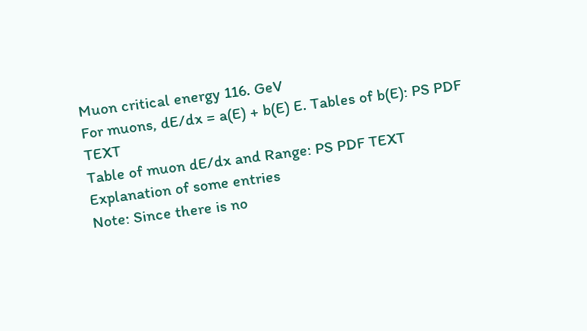Muon critical energy 116. GeV
For muons, dE/dx = a(E) + b(E) E. Tables of b(E): PS PDF TEXT
Table of muon dE/dx and Range: PS PDF TEXT
Explanation of some entries
Note: Since there is no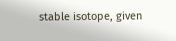stable isotope, given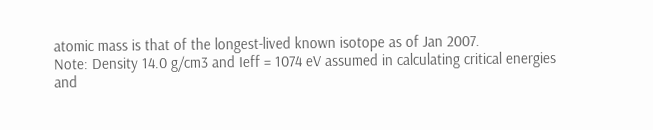atomic mass is that of the longest-lived known isotope as of Jan 2007.
Note: Density 14.0 g/cm3 and Ieff = 1074 eV assumed in calculating critical energies and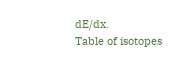dE/dx.
Table of isotopes